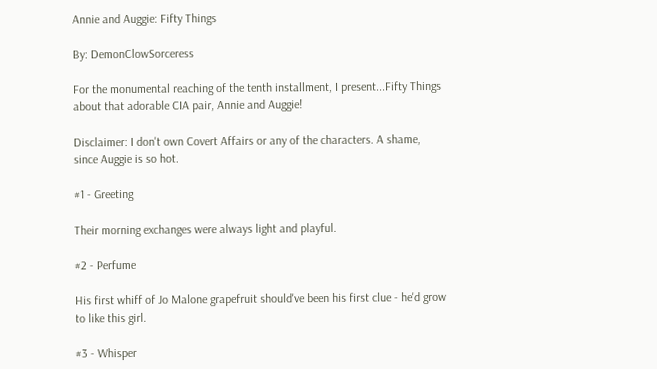Annie and Auggie: Fifty Things

By: DemonClowSorceress

For the monumental reaching of the tenth installment, I present...Fifty Things about that adorable CIA pair, Annie and Auggie!

Disclaimer: I don't own Covert Affairs or any of the characters. A shame, since Auggie is so hot.

#1 - Greeting

Their morning exchanges were always light and playful.

#2 - Perfume

His first whiff of Jo Malone grapefruit should've been his first clue - he'd grow to like this girl.

#3 - Whisper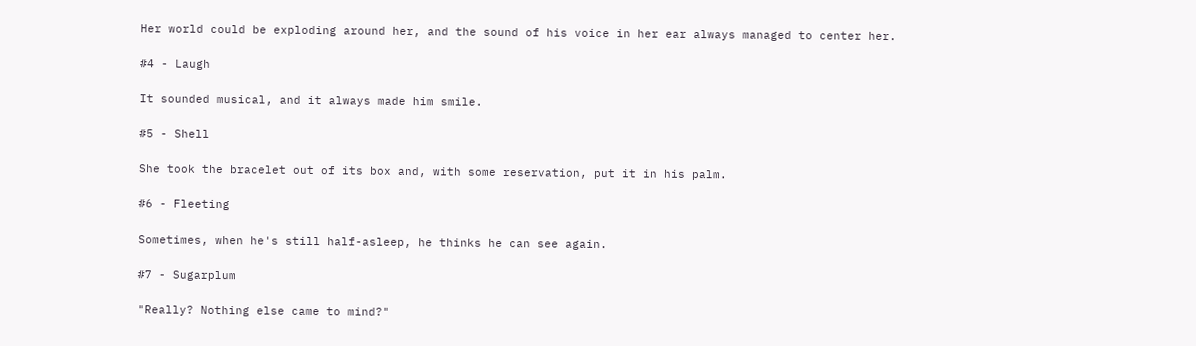Her world could be exploding around her, and the sound of his voice in her ear always managed to center her.

#4 - Laugh

It sounded musical, and it always made him smile.

#5 - Shell

She took the bracelet out of its box and, with some reservation, put it in his palm.

#6 - Fleeting

Sometimes, when he's still half-asleep, he thinks he can see again.

#7 - Sugarplum

"Really? Nothing else came to mind?"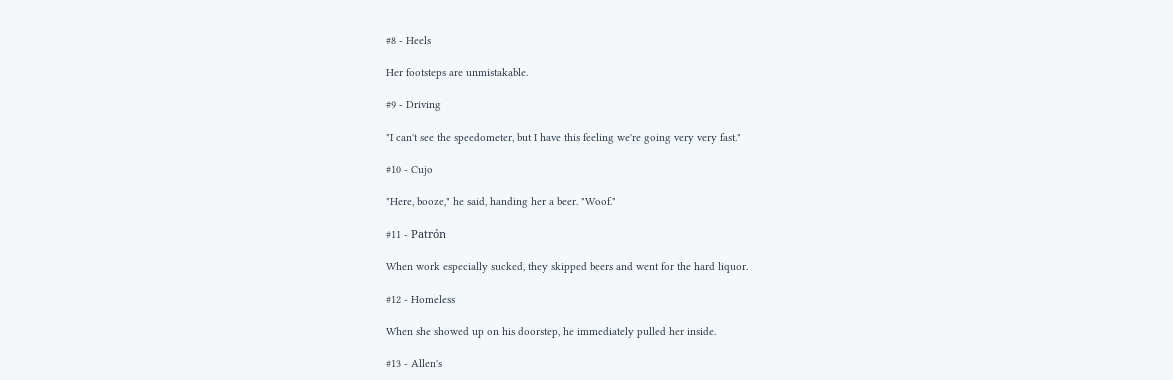#8 - Heels

Her footsteps are unmistakable.

#9 - Driving

"I can't see the speedometer, but I have this feeling we're going very very fast."

#10 - Cujo

"Here, booze," he said, handing her a beer. "Woof."

#11 - Patrón

When work especially sucked, they skipped beers and went for the hard liquor.

#12 - Homeless

When she showed up on his doorstep, he immediately pulled her inside.

#13 - Allen's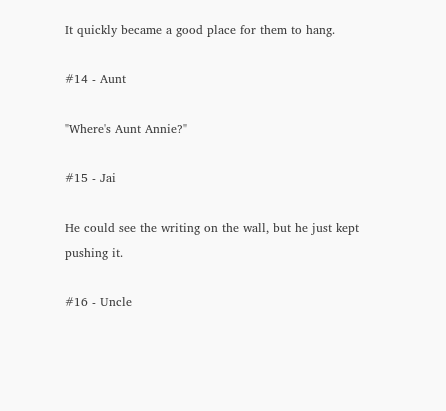It quickly became a good place for them to hang.

#14 - Aunt

"Where's Aunt Annie?"

#15 - Jai

He could see the writing on the wall, but he just kept pushing it.

#16 - Uncle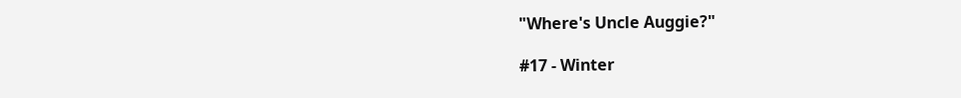"Where's Uncle Auggie?"

#17 - Winter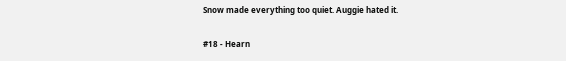Snow made everything too quiet. Auggie hated it.

#18 - Hearn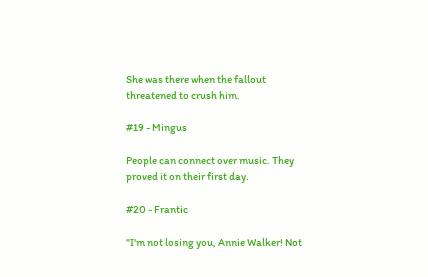She was there when the fallout threatened to crush him.

#19 - Mingus

People can connect over music. They proved it on their first day.

#20 - Frantic

"I'm not losing you, Annie Walker! Not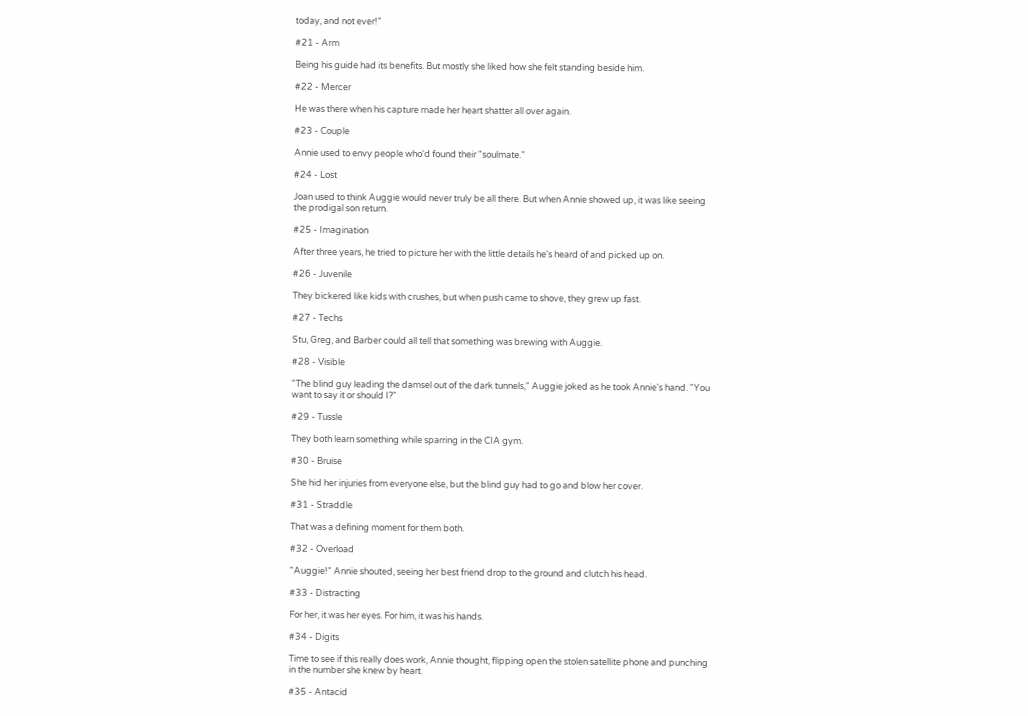today, and not ever!"

#21 - Arm

Being his guide had its benefits. But mostly she liked how she felt standing beside him.

#22 - Mercer

He was there when his capture made her heart shatter all over again.

#23 - Couple

Annie used to envy people who'd found their "soulmate."

#24 - Lost

Joan used to think Auggie would never truly be all there. But when Annie showed up, it was like seeing the prodigal son return.

#25 - Imagination

After three years, he tried to picture her with the little details he's heard of and picked up on.

#26 - Juvenile

They bickered like kids with crushes, but when push came to shove, they grew up fast.

#27 - Techs

Stu, Greg, and Barber could all tell that something was brewing with Auggie.

#28 - Visible

"The blind guy leading the damsel out of the dark tunnels," Auggie joked as he took Annie's hand. "You want to say it or should I?"

#29 - Tussle

They both learn something while sparring in the CIA gym.

#30 - Bruise

She hid her injuries from everyone else, but the blind guy had to go and blow her cover.

#31 - Straddle

That was a defining moment for them both.

#32 - Overload

"Auggie!" Annie shouted, seeing her best friend drop to the ground and clutch his head.

#33 - Distracting

For her, it was her eyes. For him, it was his hands.

#34 - Digits

Time to see if this really does work, Annie thought, flipping open the stolen satellite phone and punching in the number she knew by heart.

#35 - Antacid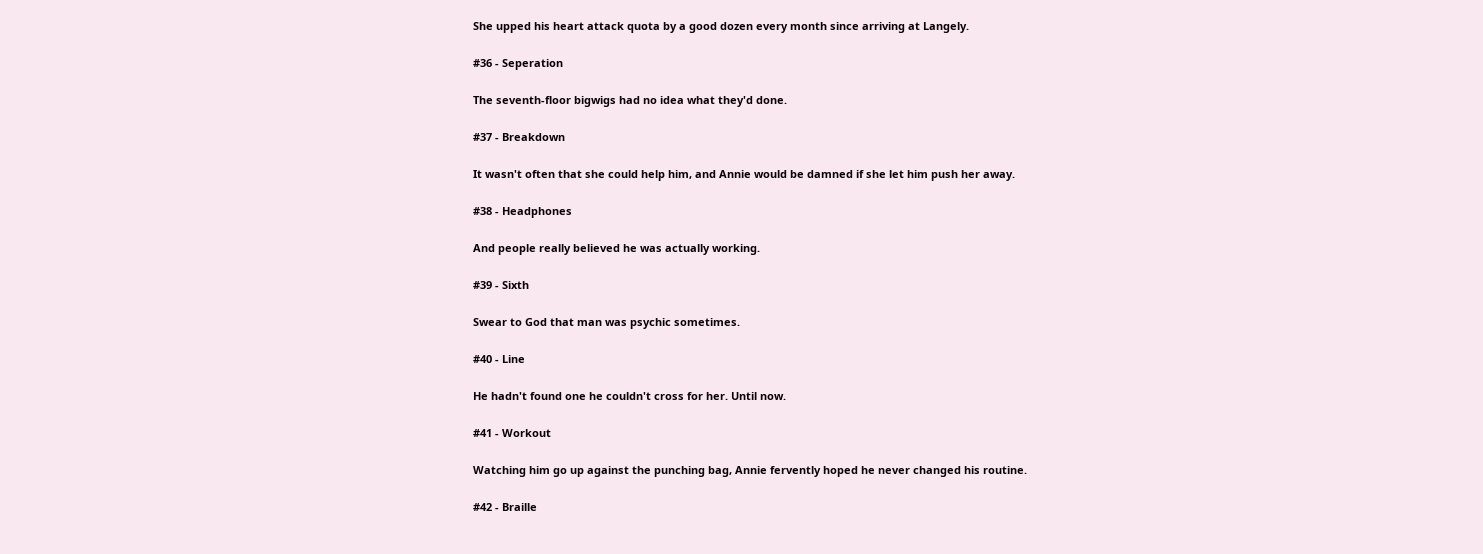She upped his heart attack quota by a good dozen every month since arriving at Langely.

#36 - Seperation

The seventh-floor bigwigs had no idea what they'd done.

#37 - Breakdown

It wasn't often that she could help him, and Annie would be damned if she let him push her away.

#38 - Headphones

And people really believed he was actually working.

#39 - Sixth

Swear to God that man was psychic sometimes.

#40 - Line

He hadn't found one he couldn't cross for her. Until now.

#41 - Workout

Watching him go up against the punching bag, Annie fervently hoped he never changed his routine.

#42 - Braille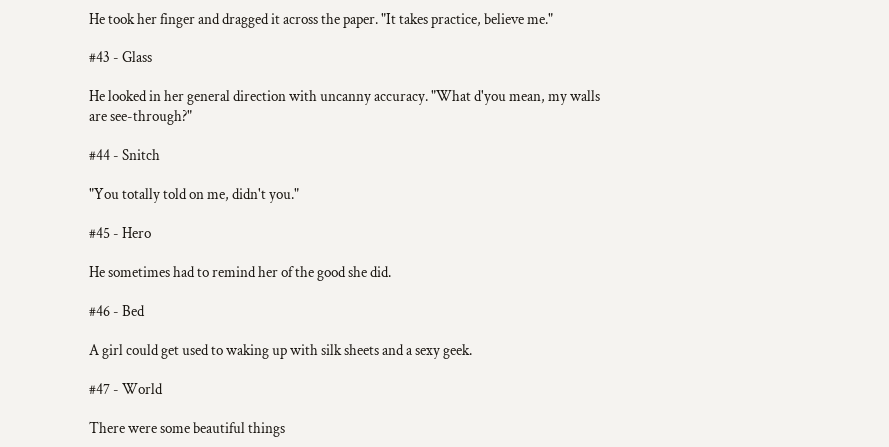He took her finger and dragged it across the paper. "It takes practice, believe me."

#43 - Glass

He looked in her general direction with uncanny accuracy. "What d'you mean, my walls are see-through?"

#44 - Snitch

"You totally told on me, didn't you."

#45 - Hero

He sometimes had to remind her of the good she did.

#46 - Bed

A girl could get used to waking up with silk sheets and a sexy geek.

#47 - World

There were some beautiful things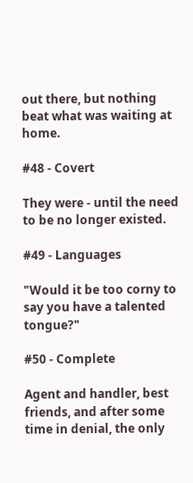out there, but nothing beat what was waiting at home.

#48 - Covert

They were - until the need to be no longer existed.

#49 - Languages

"Would it be too corny to say you have a talented tongue?"

#50 - Complete

Agent and handler, best friends, and after some time in denial, the only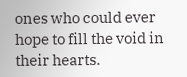ones who could ever hope to fill the void in their hearts.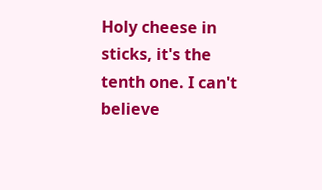Holy cheese in sticks, it's the tenth one. I can't believe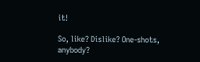it!

So, like? Dislike? One-shots, anybody?